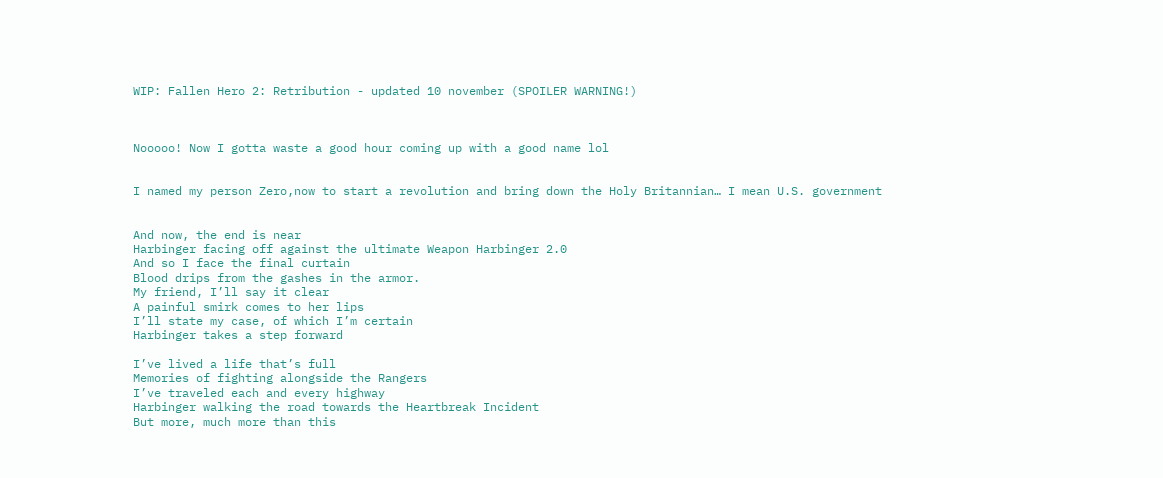WIP: Fallen Hero 2: Retribution - updated 10 november (SPOILER WARNING!)



Nooooo! Now I gotta waste a good hour coming up with a good name lol


I named my person Zero,now to start a revolution and bring down the Holy Britannian… I mean U.S. government


And now, the end is near
Harbinger facing off against the ultimate Weapon Harbinger 2.0
And so I face the final curtain
Blood drips from the gashes in the armor.
My friend, I’ll say it clear
A painful smirk comes to her lips
I’ll state my case, of which I’m certain
Harbinger takes a step forward

I’ve lived a life that’s full
Memories of fighting alongside the Rangers
I’ve traveled each and every highway
Harbinger walking the road towards the Heartbreak Incident
But more, much more than this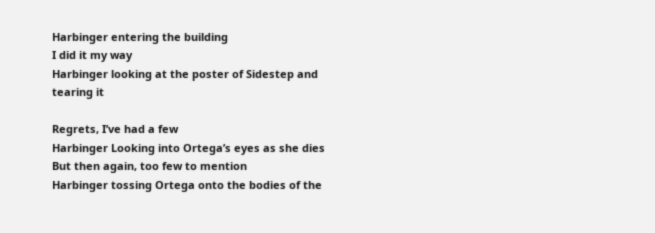Harbinger entering the building
I did it my way
Harbinger looking at the poster of Sidestep and tearing it

Regrets, I’ve had a few
Harbinger Looking into Ortega’s eyes as she dies
But then again, too few to mention
Harbinger tossing Ortega onto the bodies of the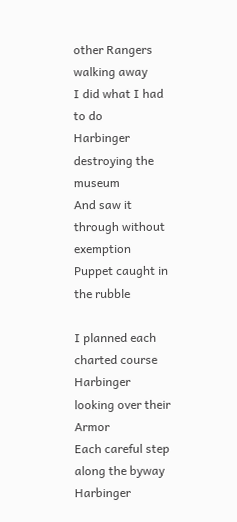other Rangers walking away
I did what I had to do
Harbinger destroying the museum
And saw it through without exemption
Puppet caught in the rubble

I planned each charted course
Harbinger looking over their Armor
Each careful step along the byway
Harbinger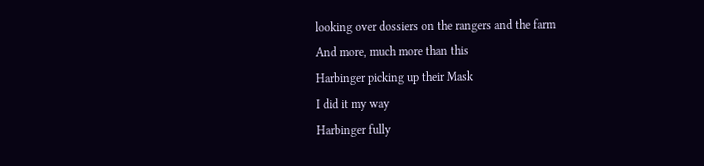looking over dossiers on the rangers and the farm
And more, much more than this
Harbinger picking up their Mask
I did it my way
Harbinger fully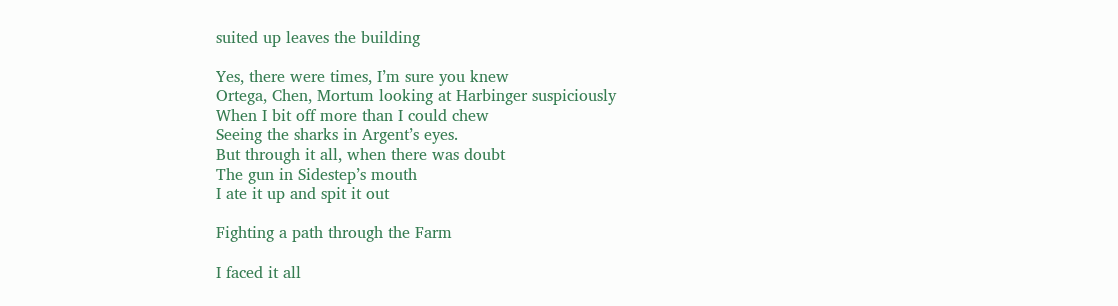suited up leaves the building

Yes, there were times, I’m sure you knew
Ortega, Chen, Mortum looking at Harbinger suspiciously
When I bit off more than I could chew
Seeing the sharks in Argent’s eyes.
But through it all, when there was doubt
The gun in Sidestep’s mouth
I ate it up and spit it out

Fighting a path through the Farm

I faced it all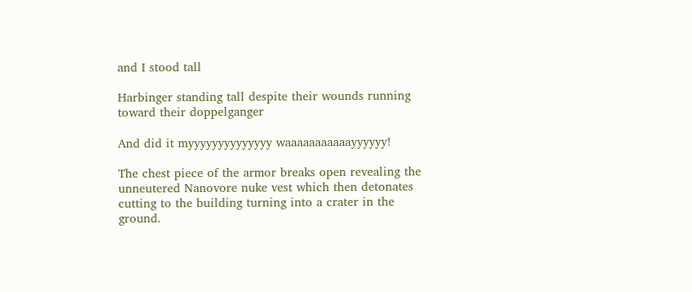and I stood tall

Harbinger standing tall despite their wounds running toward their doppelganger

And did it myyyyyyyyyyyyyy waaaaaaaaaaayyyyyy!

The chest piece of the armor breaks open revealing the unneutered Nanovore nuke vest which then detonates cutting to the building turning into a crater in the ground.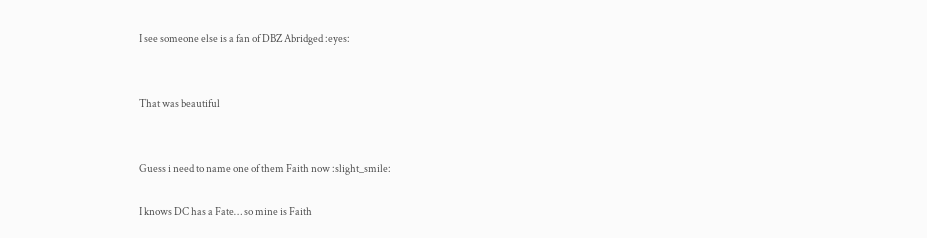I see someone else is a fan of DBZ Abridged :eyes:


That was beautiful


Guess i need to name one of them Faith now :slight_smile:

I knows DC has a Fate… so mine is Faith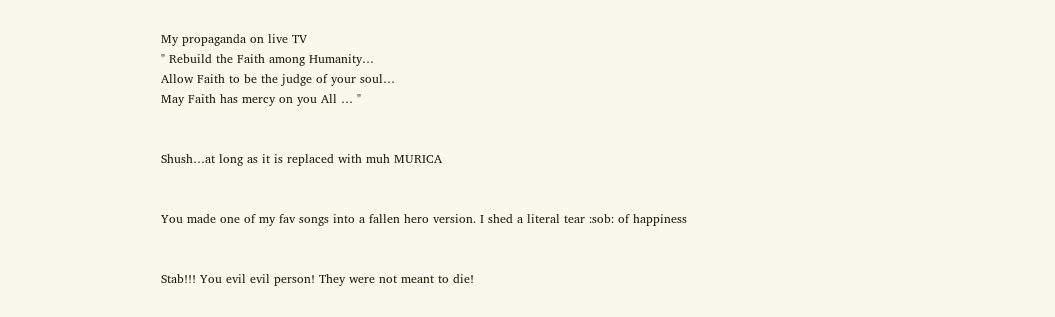My propaganda on live TV
" Rebuild the Faith among Humanity…
Allow Faith to be the judge of your soul…
May Faith has mercy on you All … "


Shush…at long as it is replaced with muh MURICA


You made one of my fav songs into a fallen hero version. I shed a literal tear :sob: of happiness


Stab!!! You evil evil person! They were not meant to die!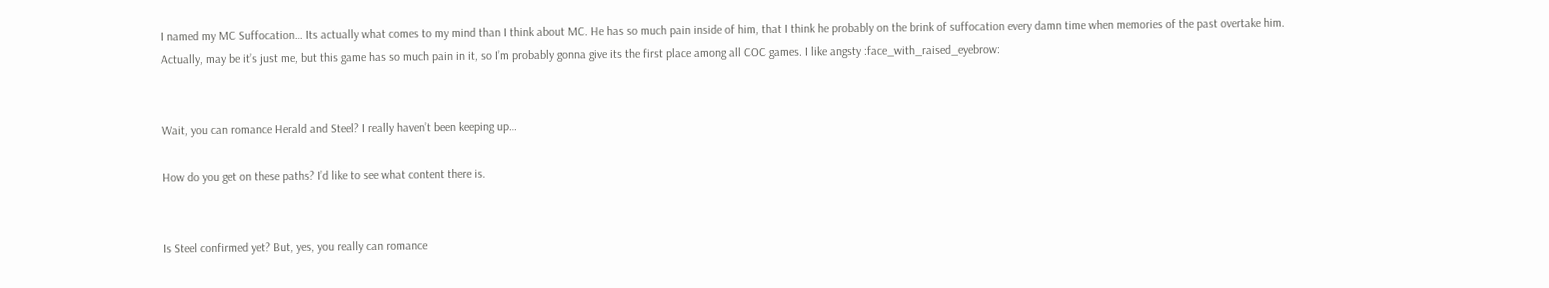I named my MC Suffocation… Its actually what comes to my mind than I think about MC. He has so much pain inside of him, that I think he probably on the brink of suffocation every damn time when memories of the past overtake him.
Actually, may be it’s just me, but this game has so much pain in it, so I’m probably gonna give its the first place among all COC games. I like angsty :face_with_raised_eyebrow:


Wait, you can romance Herald and Steel? I really haven’t been keeping up…

How do you get on these paths? I’d like to see what content there is.


Is Steel confirmed yet? But, yes, you really can romance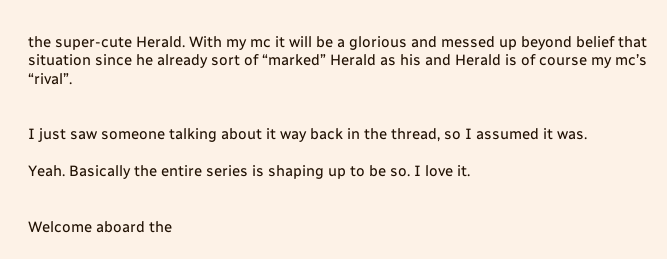the super-cute Herald. With my mc it will be a glorious and messed up beyond belief that situation since he already sort of “marked” Herald as his and Herald is of course my mc’s “rival”.


I just saw someone talking about it way back in the thread, so I assumed it was.

Yeah. Basically the entire series is shaping up to be so. I love it.


Welcome aboard the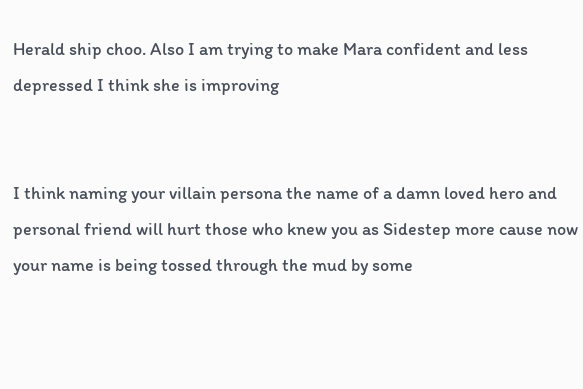Herald ship choo. Also I am trying to make Mara confident and less depressed I think she is improving


I think naming your villain persona the name of a damn loved hero and personal friend will hurt those who knew you as Sidestep more cause now your name is being tossed through the mud by some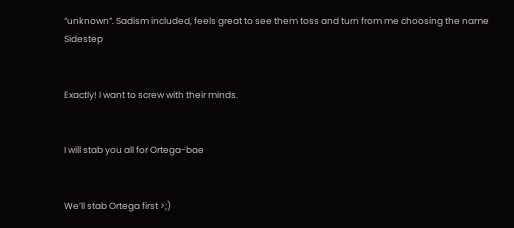“unknown”. Sadism included, feels great to see them toss and turn from me choosing the name Sidestep


Exactly! I want to screw with their minds.


I will stab you all for Ortega-bae


We’ll stab Ortega first >;)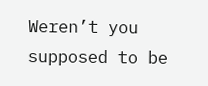Weren’t you supposed to be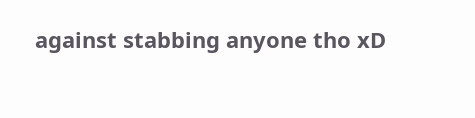against stabbing anyone tho xD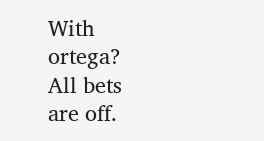With ortega? All bets are off.